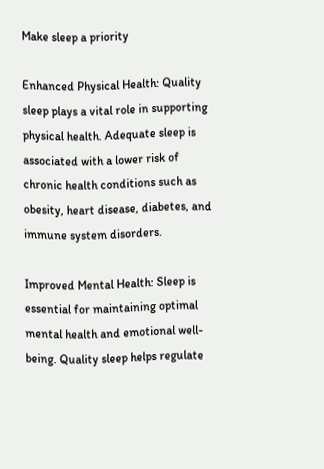Make sleep a priority

Enhanced Physical Health: Quality sleep plays a vital role in supporting physical health. Adequate sleep is associated with a lower risk of chronic health conditions such as obesity, heart disease, diabetes, and immune system disorders.

Improved Mental Health: Sleep is essential for maintaining optimal mental health and emotional well-being. Quality sleep helps regulate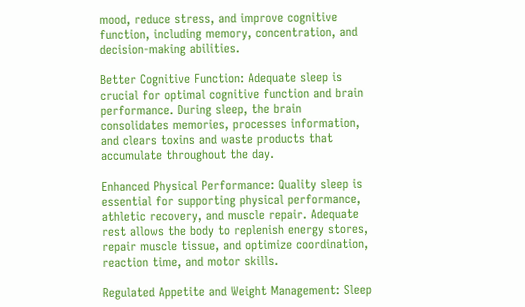mood, reduce stress, and improve cognitive function, including memory, concentration, and decision-making abilities.

Better Cognitive Function: Adequate sleep is crucial for optimal cognitive function and brain performance. During sleep, the brain consolidates memories, processes information, and clears toxins and waste products that accumulate throughout the day.

Enhanced Physical Performance: Quality sleep is essential for supporting physical performance, athletic recovery, and muscle repair. Adequate rest allows the body to replenish energy stores, repair muscle tissue, and optimize coordination, reaction time, and motor skills.

Regulated Appetite and Weight Management: Sleep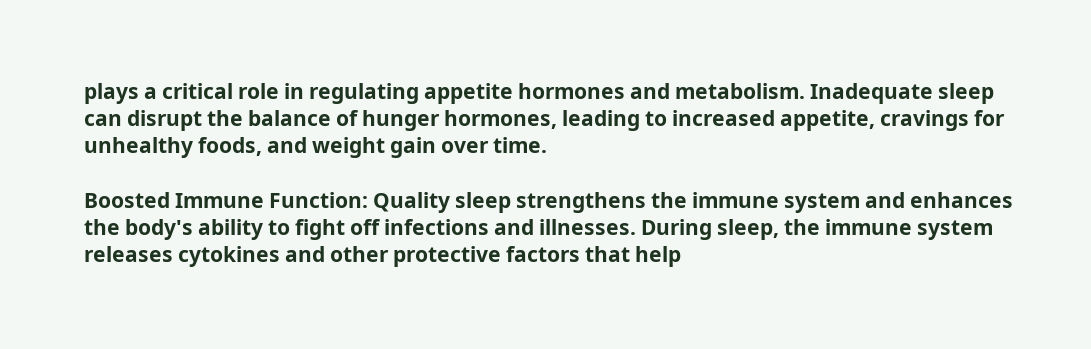plays a critical role in regulating appetite hormones and metabolism. Inadequate sleep can disrupt the balance of hunger hormones, leading to increased appetite, cravings for unhealthy foods, and weight gain over time.

Boosted Immune Function: Quality sleep strengthens the immune system and enhances the body's ability to fight off infections and illnesses. During sleep, the immune system releases cytokines and other protective factors that help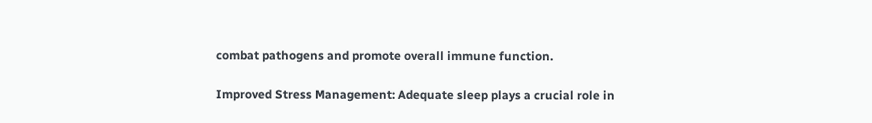combat pathogens and promote overall immune function.

Improved Stress Management: Adequate sleep plays a crucial role in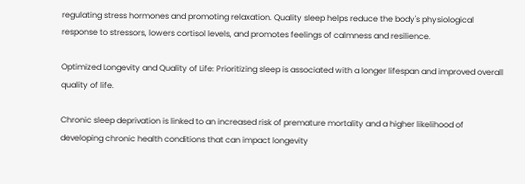regulating stress hormones and promoting relaxation. Quality sleep helps reduce the body's physiological response to stressors, lowers cortisol levels, and promotes feelings of calmness and resilience.

Optimized Longevity and Quality of Life: Prioritizing sleep is associated with a longer lifespan and improved overall quality of life.

Chronic sleep deprivation is linked to an increased risk of premature mortality and a higher likelihood of developing chronic health conditions that can impact longevity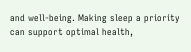and well-being. Making sleep a priority can support optimal health,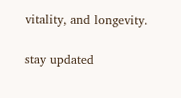vitality, and longevity.

stay updated